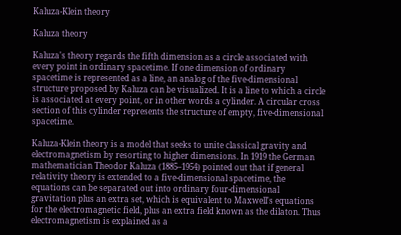Kaluza-Klein theory

Kaluza theory

Kaluza's theory regards the fifth dimension as a circle associated with every point in ordinary spacetime. If one dimension of ordinary spacetime is represented as a line, an analog of the five-dimensional structure proposed by Kaluza can be visualized. It is a line to which a circle is associated at every point, or in other words a cylinder. A circular cross section of this cylinder represents the structure of empty, five-dimensional spacetime.

Kaluza-Klein theory is a model that seeks to unite classical gravity and electromagnetism by resorting to higher dimensions. In 1919 the German mathematician Theodor Kaluza (1885–1954) pointed out that if general relativity theory is extended to a five-dimensional spacetime, the equations can be separated out into ordinary four-dimensional gravitation plus an extra set, which is equivalent to Maxwell's equations for the electromagnetic field, plus an extra field known as the dilaton. Thus electromagnetism is explained as a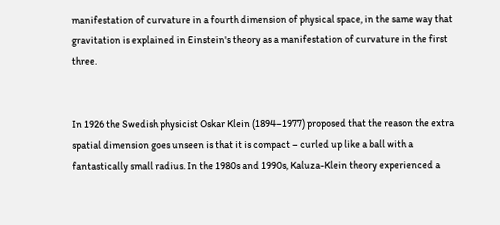manifestation of curvature in a fourth dimension of physical space, in the same way that gravitation is explained in Einstein's theory as a manifestation of curvature in the first three.


In 1926 the Swedish physicist Oskar Klein (1894–1977) proposed that the reason the extra spatial dimension goes unseen is that it is compact – curled up like a ball with a fantastically small radius. In the 1980s and 1990s, Kaluza-Klein theory experienced a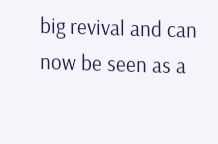big revival and can now be seen as a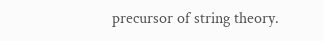precursor of string theory.